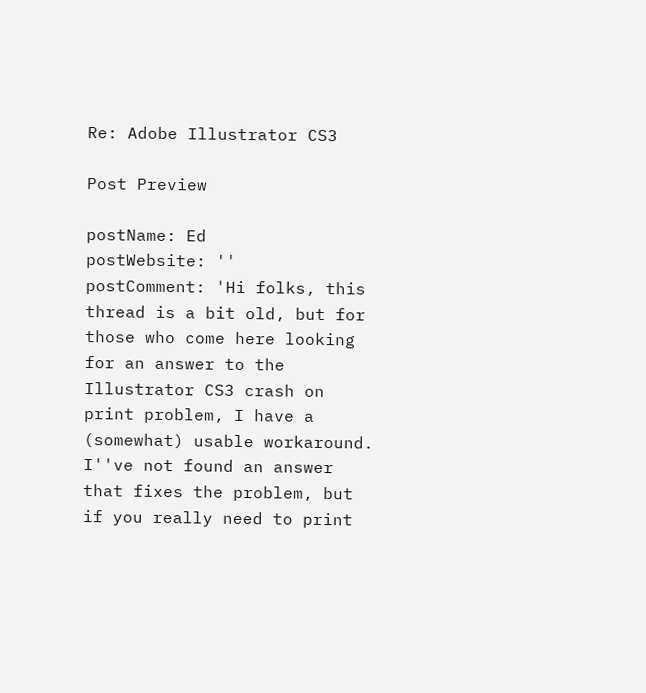Re: Adobe Illustrator CS3

Post Preview

postName: Ed
postWebsite: ''
postComment: 'Hi folks, this thread is a bit old, but for those who come here looking for an answer to the Illustrator CS3 crash on print problem, I have a (somewhat) usable workaround. I''ve not found an answer that fixes the problem, but if you really need to print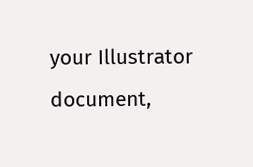your Illustrator document,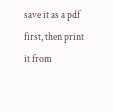save it as a pdf first, then print it from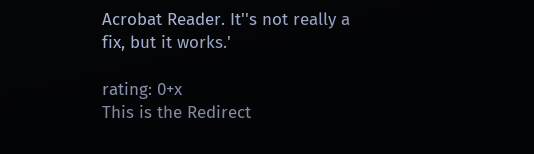Acrobat Reader. It''s not really a fix, but it works.'

rating: 0+x
This is the Redirect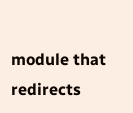module that redirects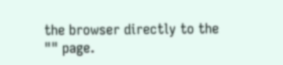the browser directly to the "" page.